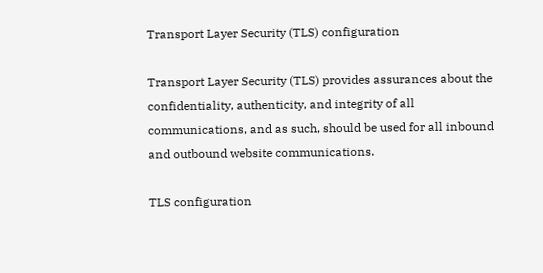Transport Layer Security (TLS) configuration

Transport Layer Security (TLS) provides assurances about the confidentiality, authenticity, and integrity of all communications, and as such, should be used for all inbound and outbound website communications.

TLS configuration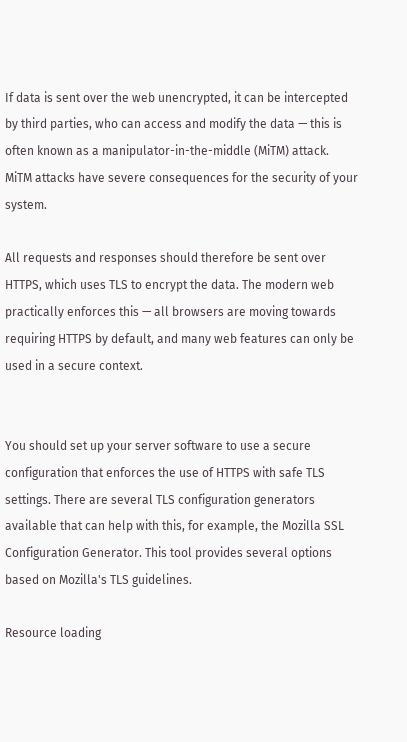If data is sent over the web unencrypted, it can be intercepted by third parties, who can access and modify the data — this is often known as a manipulator-in-the-middle (MiTM) attack. MiTM attacks have severe consequences for the security of your system.

All requests and responses should therefore be sent over HTTPS, which uses TLS to encrypt the data. The modern web practically enforces this — all browsers are moving towards requiring HTTPS by default, and many web features can only be used in a secure context.


You should set up your server software to use a secure configuration that enforces the use of HTTPS with safe TLS settings. There are several TLS configuration generators available that can help with this, for example, the Mozilla SSL Configuration Generator. This tool provides several options based on Mozilla's TLS guidelines.

Resource loading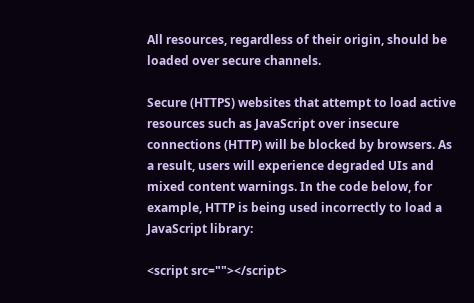All resources, regardless of their origin, should be loaded over secure channels.

Secure (HTTPS) websites that attempt to load active resources such as JavaScript over insecure connections (HTTP) will be blocked by browsers. As a result, users will experience degraded UIs and mixed content warnings. In the code below, for example, HTTP is being used incorrectly to load a JavaScript library:

<script src=""></script>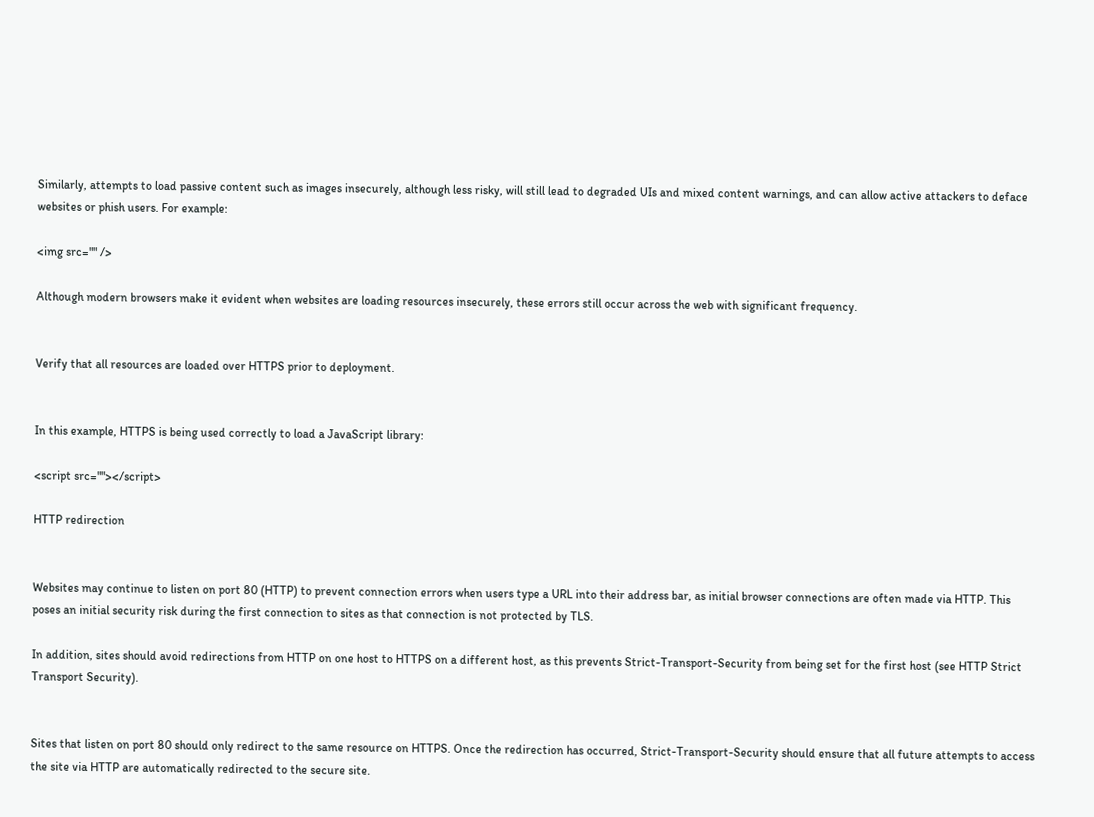Similarly, attempts to load passive content such as images insecurely, although less risky, will still lead to degraded UIs and mixed content warnings, and can allow active attackers to deface websites or phish users. For example:

<img src="" />

Although modern browsers make it evident when websites are loading resources insecurely, these errors still occur across the web with significant frequency.


Verify that all resources are loaded over HTTPS prior to deployment.


In this example, HTTPS is being used correctly to load a JavaScript library:

<script src=""></script>

HTTP redirection


Websites may continue to listen on port 80 (HTTP) to prevent connection errors when users type a URL into their address bar, as initial browser connections are often made via HTTP. This poses an initial security risk during the first connection to sites as that connection is not protected by TLS.

In addition, sites should avoid redirections from HTTP on one host to HTTPS on a different host, as this prevents Strict-Transport-Security from being set for the first host (see HTTP Strict Transport Security).


Sites that listen on port 80 should only redirect to the same resource on HTTPS. Once the redirection has occurred, Strict-Transport-Security should ensure that all future attempts to access the site via HTTP are automatically redirected to the secure site.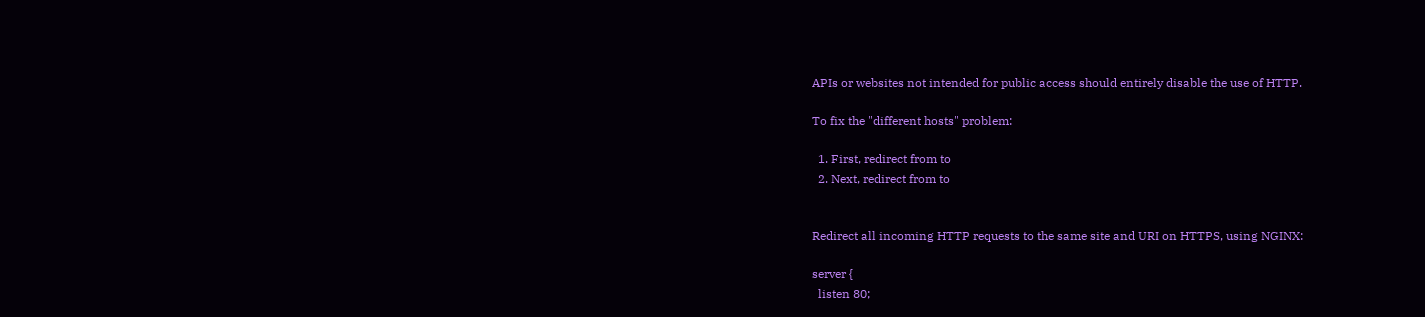APIs or websites not intended for public access should entirely disable the use of HTTP.

To fix the "different hosts" problem:

  1. First, redirect from to
  2. Next, redirect from to


Redirect all incoming HTTP requests to the same site and URI on HTTPS, using NGINX:

server {
  listen 80;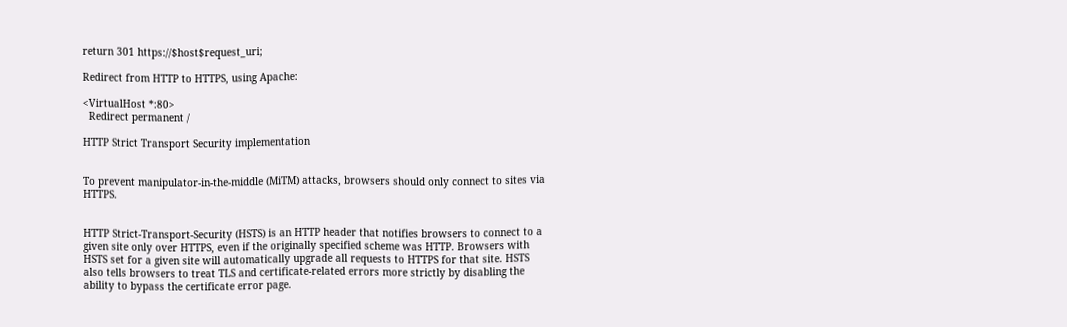return 301 https://$host$request_uri;

Redirect from HTTP to HTTPS, using Apache:

<VirtualHost *:80>
  Redirect permanent /

HTTP Strict Transport Security implementation


To prevent manipulator-in-the-middle (MiTM) attacks, browsers should only connect to sites via HTTPS.


HTTP Strict-Transport-Security (HSTS) is an HTTP header that notifies browsers to connect to a given site only over HTTPS, even if the originally specified scheme was HTTP. Browsers with HSTS set for a given site will automatically upgrade all requests to HTTPS for that site. HSTS also tells browsers to treat TLS and certificate-related errors more strictly by disabling the ability to bypass the certificate error page.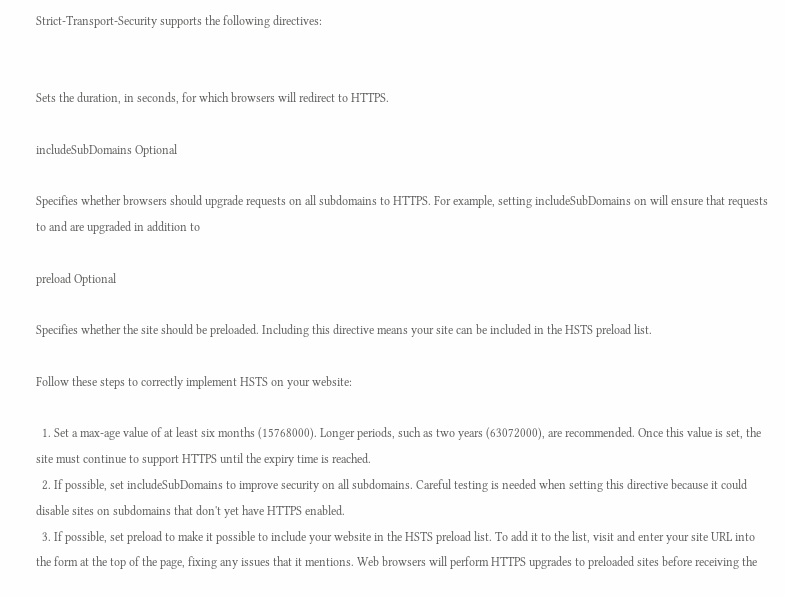Strict-Transport-Security supports the following directives:


Sets the duration, in seconds, for which browsers will redirect to HTTPS.

includeSubDomains Optional

Specifies whether browsers should upgrade requests on all subdomains to HTTPS. For example, setting includeSubDomains on will ensure that requests to and are upgraded in addition to

preload Optional

Specifies whether the site should be preloaded. Including this directive means your site can be included in the HSTS preload list.

Follow these steps to correctly implement HSTS on your website:

  1. Set a max-age value of at least six months (15768000). Longer periods, such as two years (63072000), are recommended. Once this value is set, the site must continue to support HTTPS until the expiry time is reached.
  2. If possible, set includeSubDomains to improve security on all subdomains. Careful testing is needed when setting this directive because it could disable sites on subdomains that don't yet have HTTPS enabled.
  3. If possible, set preload to make it possible to include your website in the HSTS preload list. To add it to the list, visit and enter your site URL into the form at the top of the page, fixing any issues that it mentions. Web browsers will perform HTTPS upgrades to preloaded sites before receiving the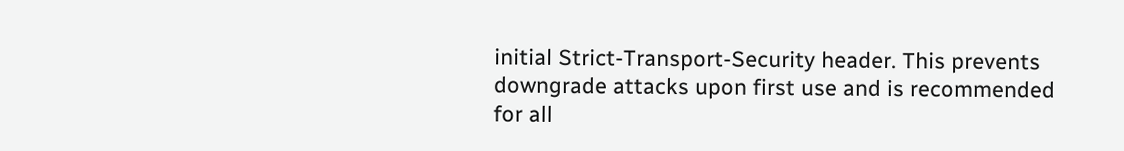initial Strict-Transport-Security header. This prevents downgrade attacks upon first use and is recommended for all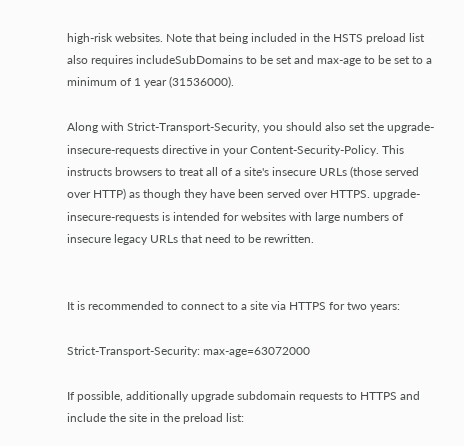high-risk websites. Note that being included in the HSTS preload list also requires includeSubDomains to be set and max-age to be set to a minimum of 1 year (31536000).

Along with Strict-Transport-Security, you should also set the upgrade-insecure-requests directive in your Content-Security-Policy. This instructs browsers to treat all of a site's insecure URLs (those served over HTTP) as though they have been served over HTTPS. upgrade-insecure-requests is intended for websites with large numbers of insecure legacy URLs that need to be rewritten.


It is recommended to connect to a site via HTTPS for two years:

Strict-Transport-Security: max-age=63072000

If possible, additionally upgrade subdomain requests to HTTPS and include the site in the preload list: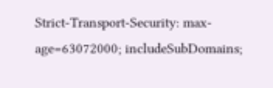Strict-Transport-Security: max-age=63072000; includeSubDomains;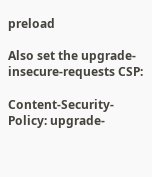preload

Also set the upgrade-insecure-requests CSP:

Content-Security-Policy: upgrade-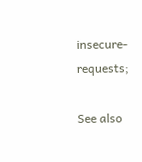insecure-requests;

See also